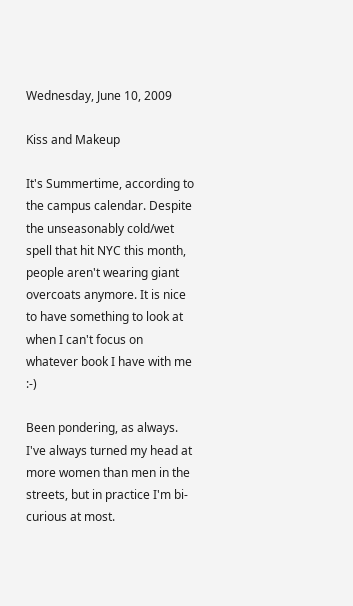Wednesday, June 10, 2009

Kiss and Makeup

It's Summertime, according to the campus calendar. Despite the unseasonably cold/wet spell that hit NYC this month, people aren't wearing giant overcoats anymore. It is nice to have something to look at when I can't focus on whatever book I have with me :-)

Been pondering, as always. I've always turned my head at more women than men in the streets, but in practice I'm bi-curious at most.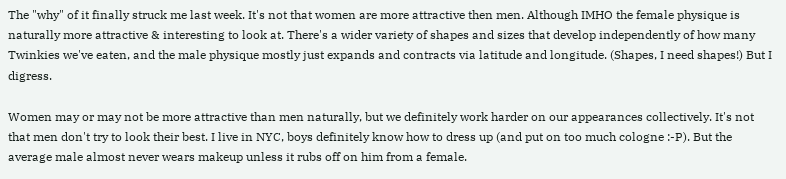The "why" of it finally struck me last week. It's not that women are more attractive then men. Although IMHO the female physique is naturally more attractive & interesting to look at. There's a wider variety of shapes and sizes that develop independently of how many Twinkies we've eaten, and the male physique mostly just expands and contracts via latitude and longitude. (Shapes, I need shapes!) But I digress.

Women may or may not be more attractive than men naturally, but we definitely work harder on our appearances collectively. It's not that men don't try to look their best. I live in NYC, boys definitely know how to dress up (and put on too much cologne :-P). But the average male almost never wears makeup unless it rubs off on him from a female.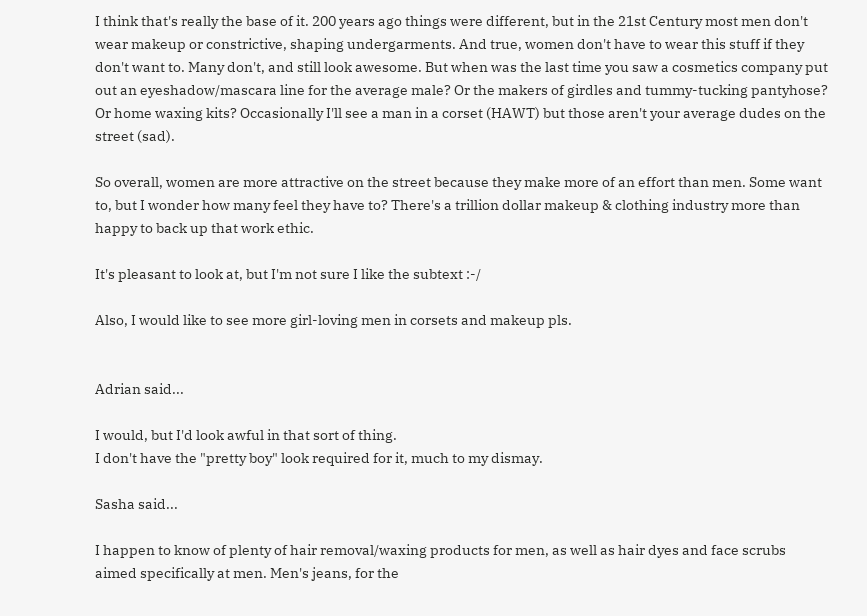I think that's really the base of it. 200 years ago things were different, but in the 21st Century most men don't wear makeup or constrictive, shaping undergarments. And true, women don't have to wear this stuff if they don't want to. Many don't, and still look awesome. But when was the last time you saw a cosmetics company put out an eyeshadow/mascara line for the average male? Or the makers of girdles and tummy-tucking pantyhose? Or home waxing kits? Occasionally I'll see a man in a corset (HAWT) but those aren't your average dudes on the street (sad).

So overall, women are more attractive on the street because they make more of an effort than men. Some want to, but I wonder how many feel they have to? There's a trillion dollar makeup & clothing industry more than happy to back up that work ethic.

It's pleasant to look at, but I'm not sure I like the subtext :-/

Also, I would like to see more girl-loving men in corsets and makeup pls.


Adrian said...

I would, but I'd look awful in that sort of thing.
I don't have the "pretty boy" look required for it, much to my dismay.

Sasha said...

I happen to know of plenty of hair removal/waxing products for men, as well as hair dyes and face scrubs aimed specifically at men. Men's jeans, for the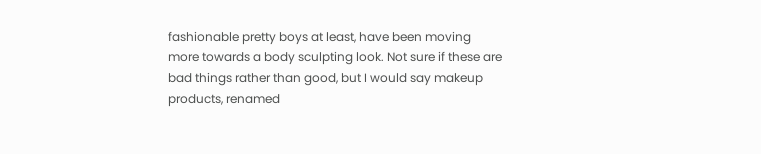fashionable pretty boys at least, have been moving more towards a body sculpting look. Not sure if these are bad things rather than good, but I would say makeup products, renamed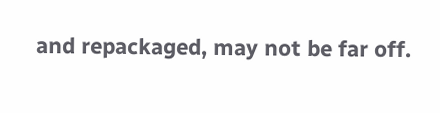and repackaged, may not be far off.